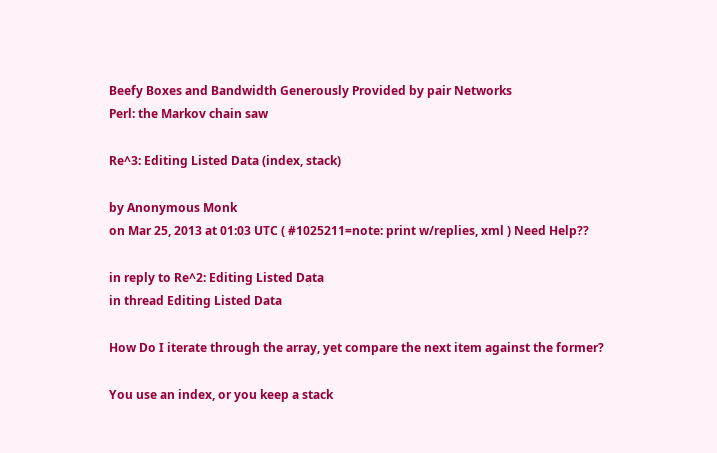Beefy Boxes and Bandwidth Generously Provided by pair Networks
Perl: the Markov chain saw

Re^3: Editing Listed Data (index, stack)

by Anonymous Monk
on Mar 25, 2013 at 01:03 UTC ( #1025211=note: print w/replies, xml ) Need Help??

in reply to Re^2: Editing Listed Data
in thread Editing Listed Data

How Do I iterate through the array, yet compare the next item against the former?

You use an index, or you keep a stack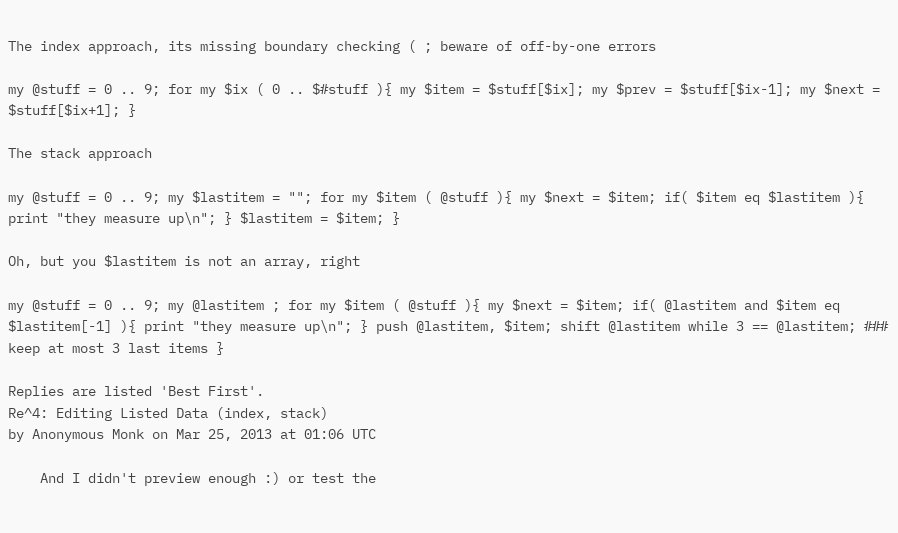The index approach, its missing boundary checking ( ; beware of off-by-one errors

my @stuff = 0 .. 9; for my $ix ( 0 .. $#stuff ){ my $item = $stuff[$ix]; my $prev = $stuff[$ix-1]; my $next = $stuff[$ix+1]; }

The stack approach

my @stuff = 0 .. 9; my $lastitem = ""; for my $item ( @stuff ){ my $next = $item; if( $item eq $lastitem ){ print "they measure up\n"; } $lastitem = $item; }

Oh, but you $lastitem is not an array, right

my @stuff = 0 .. 9; my @lastitem ; for my $item ( @stuff ){ my $next = $item; if( @lastitem and $item eq $lastitem[-1] ){ print "they measure up\n"; } push @lastitem, $item; shift @lastitem while 3 == @lastitem; ### keep at most 3 last items }

Replies are listed 'Best First'.
Re^4: Editing Listed Data (index, stack)
by Anonymous Monk on Mar 25, 2013 at 01:06 UTC

    And I didn't preview enough :) or test the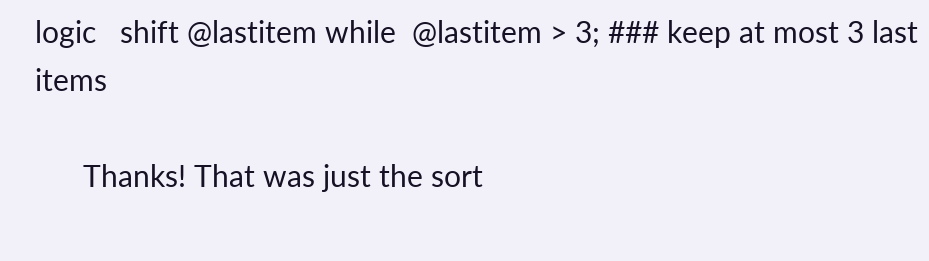logic   shift @lastitem while  @lastitem > 3; ### keep at most 3 last items

      Thanks! That was just the sort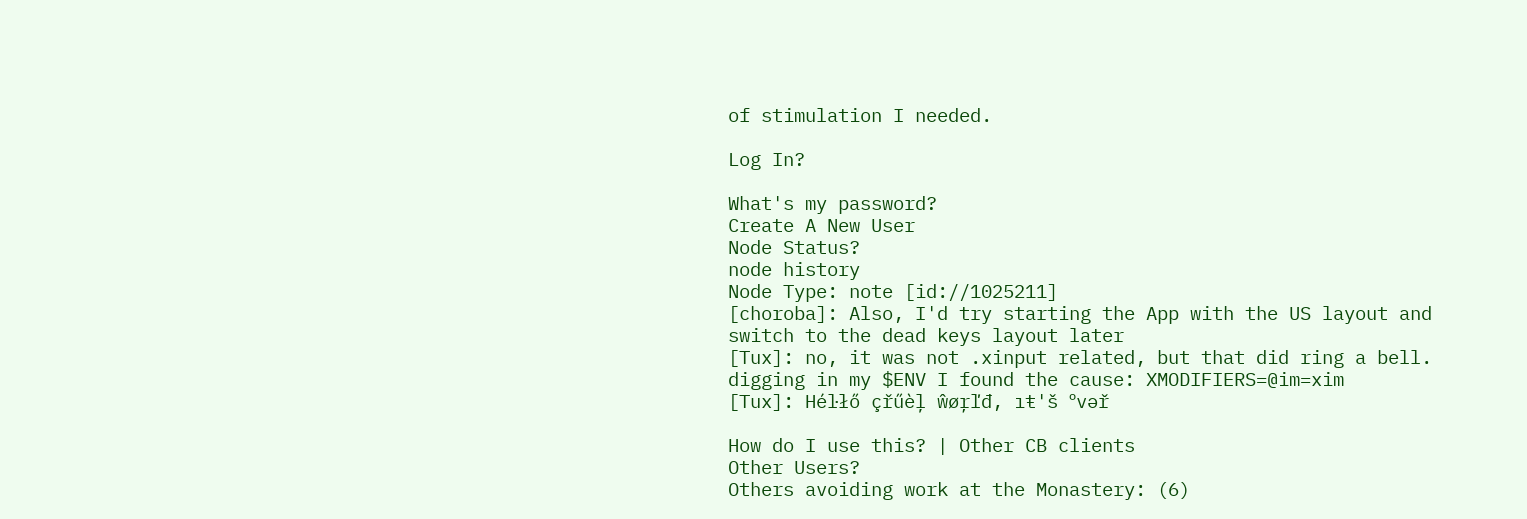of stimulation I needed.

Log In?

What's my password?
Create A New User
Node Status?
node history
Node Type: note [id://1025211]
[choroba]: Also, I'd try starting the App with the US layout and switch to the dead keys layout later
[Tux]: no, it was not .xinput related, but that did ring a bell. digging in my $ENV I found the cause: XMODIFIERS=@im=xim
[Tux]: Héŀłő çřűèļ ŵøŗľđ, ıŧ'š ºvəř

How do I use this? | Other CB clients
Other Users?
Others avoiding work at the Monastery: (6)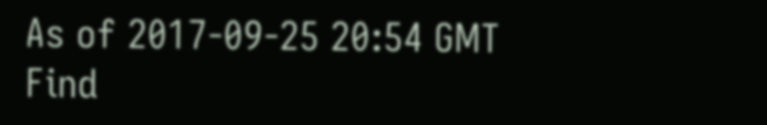As of 2017-09-25 20:54 GMT
Find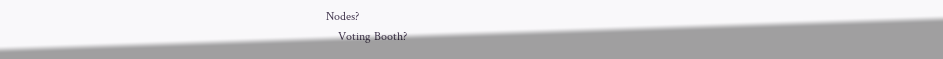Nodes?
    Voting Booth?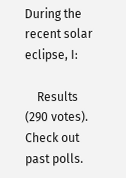During the recent solar eclipse, I:

    Results (290 votes). Check out past polls.